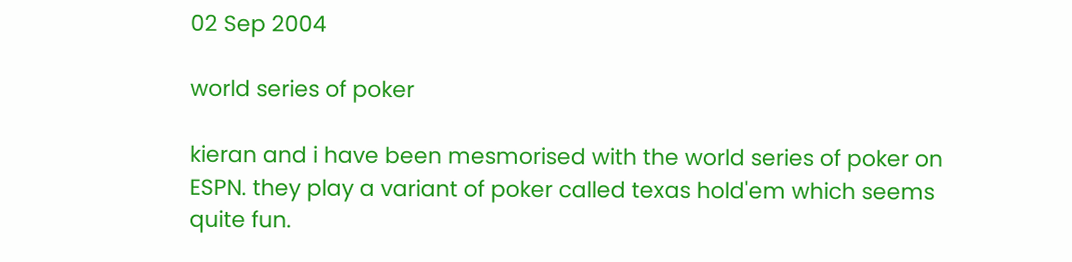02 Sep 2004

world series of poker

kieran and i have been mesmorised with the world series of poker on ESPN. they play a variant of poker called texas hold'em which seems quite fun.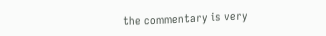the commentary is very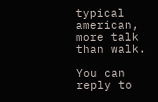typical american, more talk than walk.

You can reply to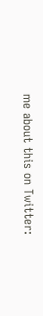me about this on Twitter: